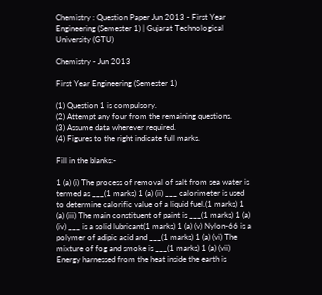Chemistry : Question Paper Jun 2013 - First Year Engineering (Semester 1) | Gujarat Technological University (GTU)

Chemistry - Jun 2013

First Year Engineering (Semester 1)

(1) Question 1 is compulsory.
(2) Attempt any four from the remaining questions.
(3) Assume data wherever required.
(4) Figures to the right indicate full marks.

Fill in the blanks:-

1 (a) (i) The process of removal of salt from sea water is termed as ___(1 marks) 1 (a) (ii) ___ calorimeter is used to determine calorific value of a liquid fuel.(1 marks) 1 (a) (iii) The main constituent of paint is ___(1 marks) 1 (a) (iv) ___ is a solid lubricant(1 marks) 1 (a) (v) Nylon-66 is a polymer of adipic acid and ___(1 marks) 1 (a) (vi) The mixture of fog and smoke is ___(1 marks) 1 (a) (vii) Energy harnessed from the heat inside the earth is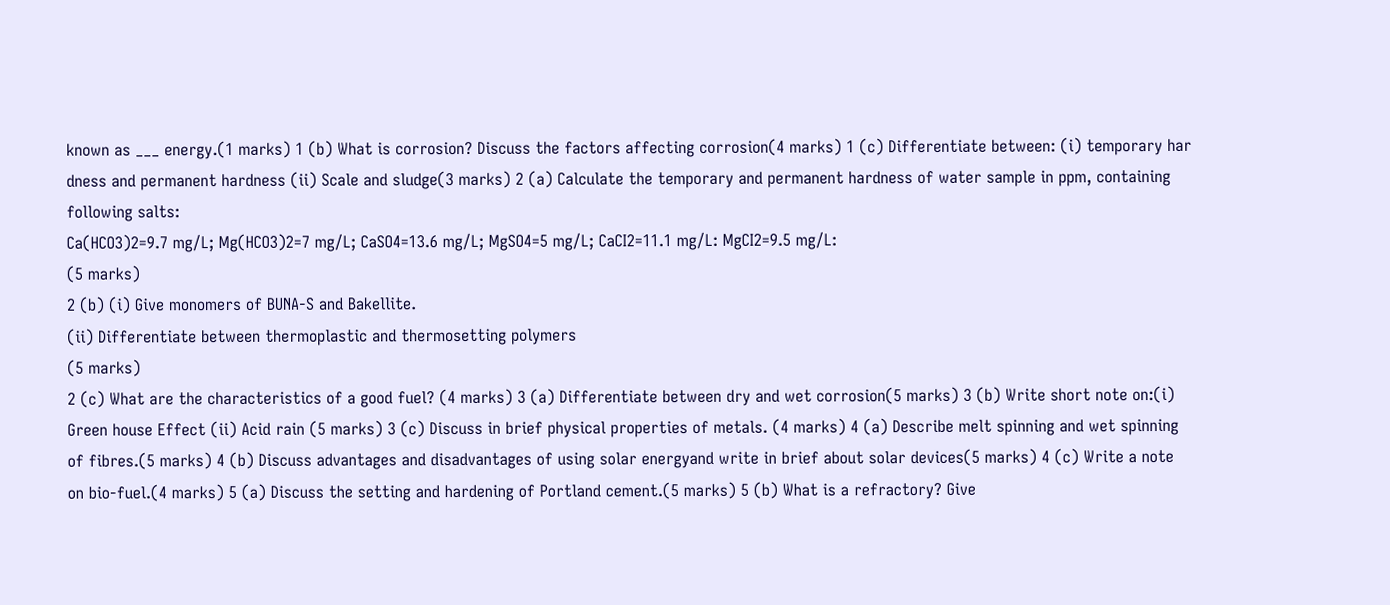known as ___ energy.(1 marks) 1 (b) What is corrosion? Discuss the factors affecting corrosion(4 marks) 1 (c) Differentiate between: (i) temporary har dness and permanent hardness (ii) Scale and sludge(3 marks) 2 (a) Calculate the temporary and permanent hardness of water sample in ppm, containing following salts:
Ca(HCO3)2=9.7 mg/L; Mg(HCO3)2=7 mg/L; CaSO4=13.6 mg/L; MgSO4=5 mg/L; CaCI2=11.1 mg/L: MgCI2=9.5 mg/L:
(5 marks)
2 (b) (i) Give monomers of BUNA-S and Bakellite.
(ii) Differentiate between thermoplastic and thermosetting polymers
(5 marks)
2 (c) What are the characteristics of a good fuel? (4 marks) 3 (a) Differentiate between dry and wet corrosion(5 marks) 3 (b) Write short note on:(i) Green house Effect (ii) Acid rain (5 marks) 3 (c) Discuss in brief physical properties of metals. (4 marks) 4 (a) Describe melt spinning and wet spinning of fibres.(5 marks) 4 (b) Discuss advantages and disadvantages of using solar energyand write in brief about solar devices(5 marks) 4 (c) Write a note on bio-fuel.(4 marks) 5 (a) Discuss the setting and hardening of Portland cement.(5 marks) 5 (b) What is a refractory? Give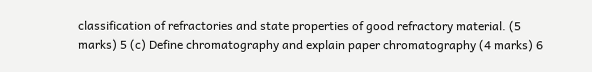classification of refractories and state properties of good refractory material. (5 marks) 5 (c) Define chromatography and explain paper chromatography (4 marks) 6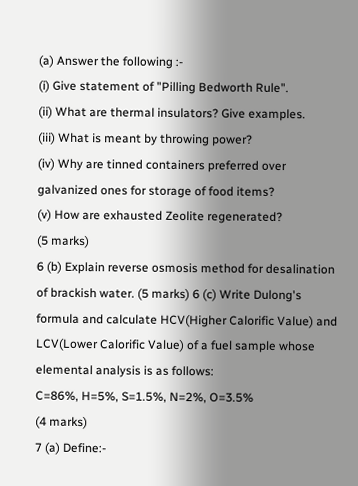(a) Answer the following :-
(i) Give statement of "Pilling Bedworth Rule".
(ii) What are thermal insulators? Give examples.
(iii) What is meant by throwing power?
(iv) Why are tinned containers preferred over galvanized ones for storage of food items?
(v) How are exhausted Zeolite regenerated?
(5 marks)
6 (b) Explain reverse osmosis method for desalination of brackish water. (5 marks) 6 (c) Write Dulong's formula and calculate HCV(Higher Calorific Value) and LCV(Lower Calorific Value) of a fuel sample whose elemental analysis is as follows:
C=86%, H=5%, S=1.5%, N=2%, O=3.5%
(4 marks)
7 (a) Define:-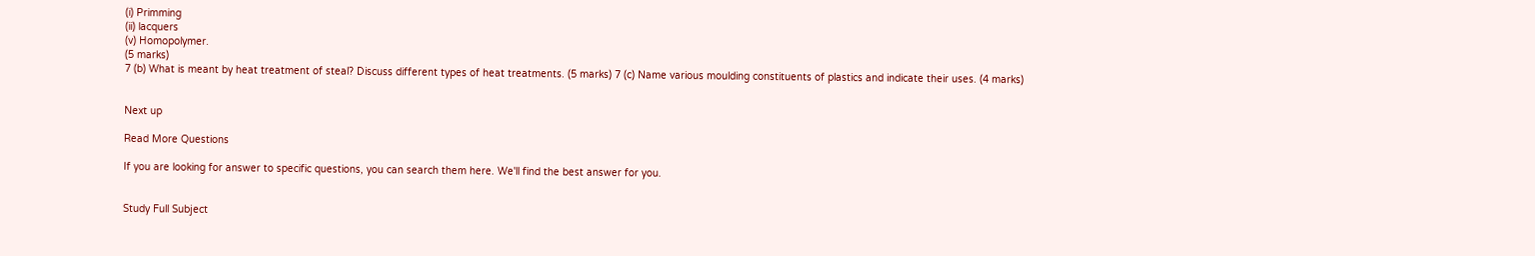(i) Primming
(ii) lacquers
(v) Homopolymer.
(5 marks)
7 (b) What is meant by heat treatment of steal? Discuss different types of heat treatments. (5 marks) 7 (c) Name various moulding constituents of plastics and indicate their uses. (4 marks)


Next up

Read More Questions

If you are looking for answer to specific questions, you can search them here. We'll find the best answer for you.


Study Full Subject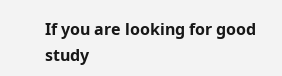If you are looking for good study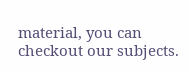material, you can checkout our subjects.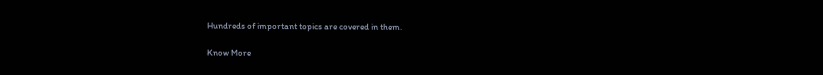Hundreds of important topics are covered in them.

Know More